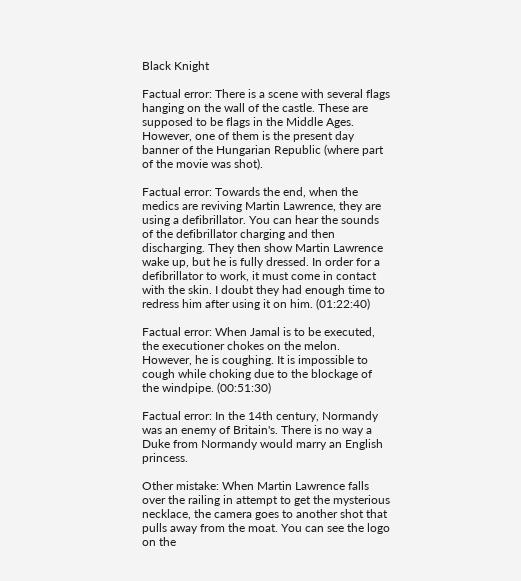Black Knight

Factual error: There is a scene with several flags hanging on the wall of the castle. These are supposed to be flags in the Middle Ages. However, one of them is the present day banner of the Hungarian Republic (where part of the movie was shot).

Factual error: Towards the end, when the medics are reviving Martin Lawrence, they are using a defibrillator. You can hear the sounds of the defibrillator charging and then discharging. They then show Martin Lawrence wake up, but he is fully dressed. In order for a defibrillator to work, it must come in contact with the skin. I doubt they had enough time to redress him after using it on him. (01:22:40)

Factual error: When Jamal is to be executed, the executioner chokes on the melon. However, he is coughing. It is impossible to cough while choking due to the blockage of the windpipe. (00:51:30)

Factual error: In the 14th century, Normandy was an enemy of Britain's. There is no way a Duke from Normandy would marry an English princess.

Other mistake: When Martin Lawrence falls over the railing in attempt to get the mysterious necklace, the camera goes to another shot that pulls away from the moat. You can see the logo on the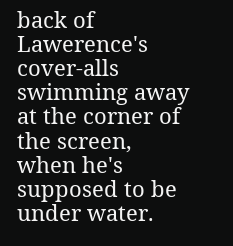back of Lawerence's cover-alls swimming away at the corner of the screen, when he's supposed to be under water.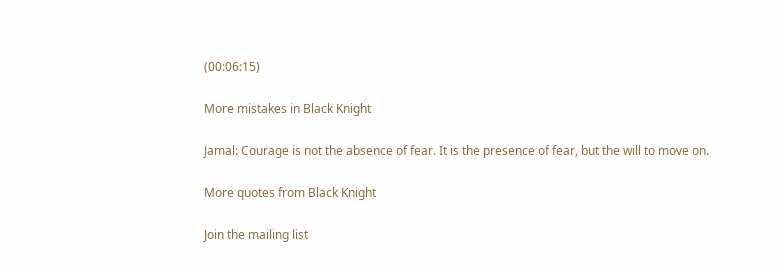(00:06:15)

More mistakes in Black Knight

Jamal: Courage is not the absence of fear. It is the presence of fear, but the will to move on.

More quotes from Black Knight

Join the mailing list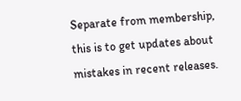Separate from membership, this is to get updates about mistakes in recent releases.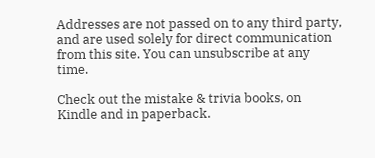Addresses are not passed on to any third party, and are used solely for direct communication from this site. You can unsubscribe at any time.

Check out the mistake & trivia books, on Kindle and in paperback.